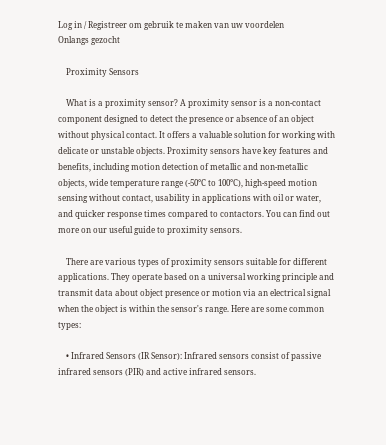Log in / Registreer om gebruik te maken van uw voordelen
Onlangs gezocht

    Proximity Sensors

    What is a proximity sensor? A proximity sensor is a non-contact component designed to detect the presence or absence of an object without physical contact. It offers a valuable solution for working with delicate or unstable objects. Proximity sensors have key features and benefits, including motion detection of metallic and non-metallic objects, wide temperature range (-50°C to 100°C), high-speed motion sensing without contact, usability in applications with oil or water, and quicker response times compared to contactors. You can find out more on our useful guide to proximity sensors.

    There are various types of proximity sensors suitable for different applications. They operate based on a universal working principle and transmit data about object presence or motion via an electrical signal when the object is within the sensor's range. Here are some common types:

    • Infrared Sensors (IR Sensor): Infrared sensors consist of passive infrared sensors (PIR) and active infrared sensors.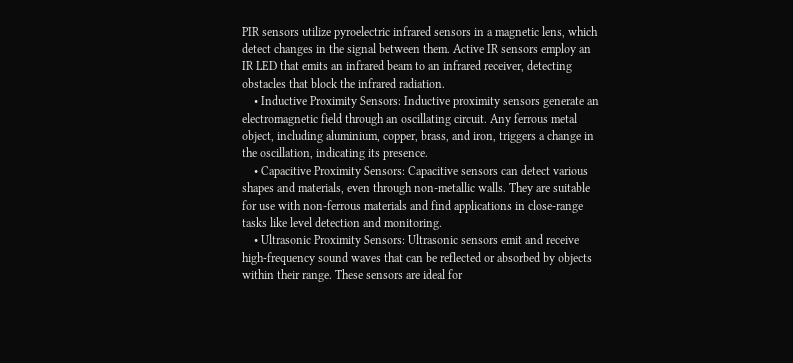PIR sensors utilize pyroelectric infrared sensors in a magnetic lens, which detect changes in the signal between them. Active IR sensors employ an IR LED that emits an infrared beam to an infrared receiver, detecting obstacles that block the infrared radiation.
    • Inductive Proximity Sensors: Inductive proximity sensors generate an electromagnetic field through an oscillating circuit. Any ferrous metal object, including aluminium, copper, brass, and iron, triggers a change in the oscillation, indicating its presence.
    • Capacitive Proximity Sensors: Capacitive sensors can detect various shapes and materials, even through non-metallic walls. They are suitable for use with non-ferrous materials and find applications in close-range tasks like level detection and monitoring.
    • Ultrasonic Proximity Sensors: Ultrasonic sensors emit and receive high-frequency sound waves that can be reflected or absorbed by objects within their range. These sensors are ideal for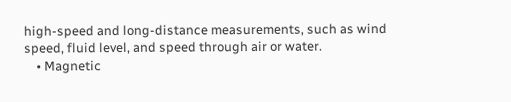high-speed and long-distance measurements, such as wind speed, fluid level, and speed through air or water.
    • Magnetic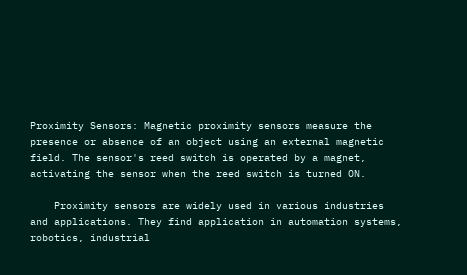Proximity Sensors: Magnetic proximity sensors measure the presence or absence of an object using an external magnetic field. The sensor's reed switch is operated by a magnet, activating the sensor when the reed switch is turned ON.

    Proximity sensors are widely used in various industries and applications. They find application in automation systems, robotics, industrial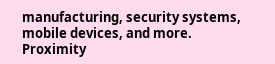manufacturing, security systems, mobile devices, and more. Proximity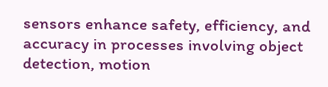sensors enhance safety, efficiency, and accuracy in processes involving object detection, motion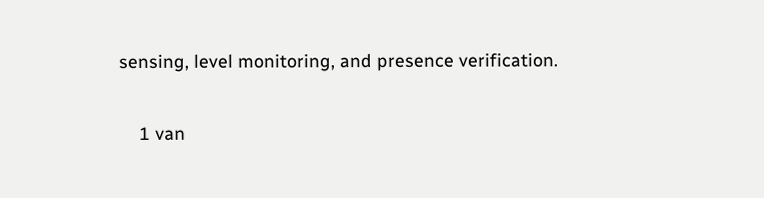sensing, level monitoring, and presence verification.

    1 van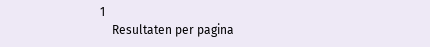1
    Resultaten per pagina